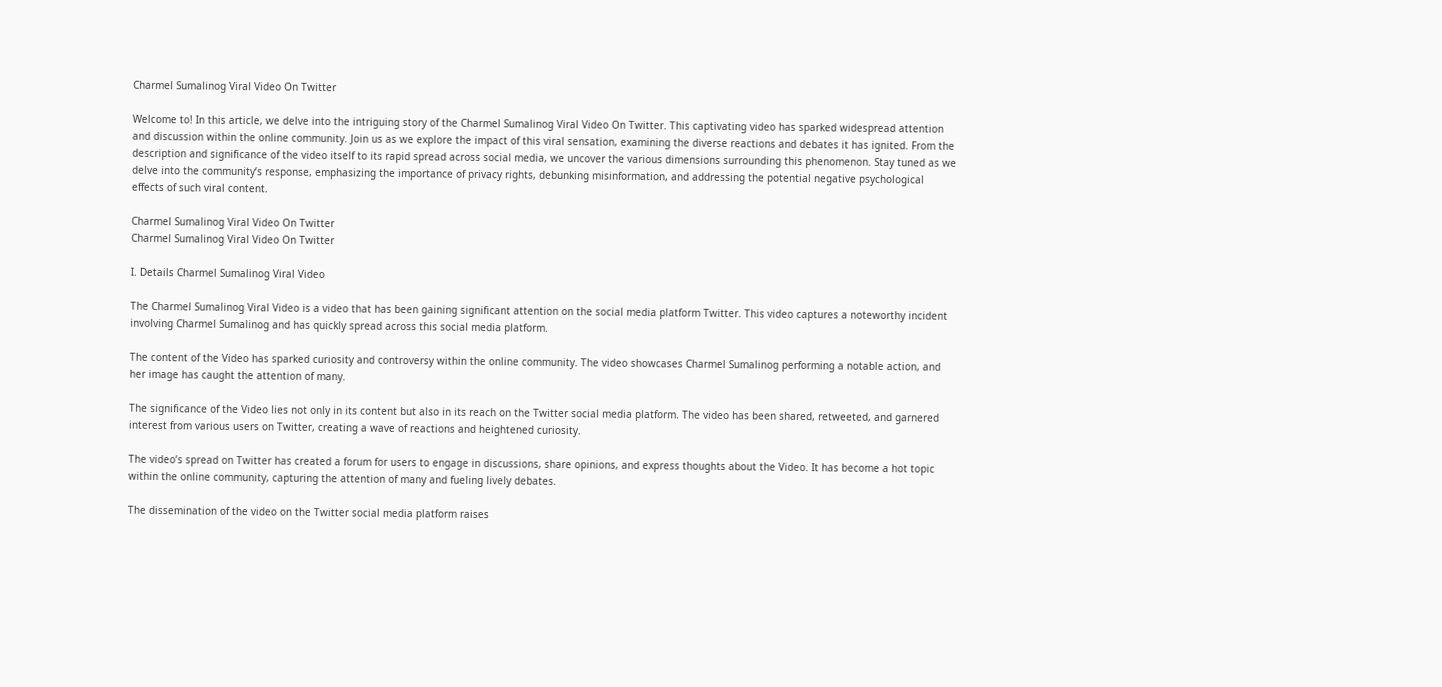Charmel Sumalinog Viral Video On Twitter

Welcome to! In this article, we delve into the intriguing story of the Charmel Sumalinog Viral Video On Twitter. This captivating video has sparked widespread attention and discussion within the online community. Join us as we explore the impact of this viral sensation, examining the diverse reactions and debates it has ignited. From the description and significance of the video itself to its rapid spread across social media, we uncover the various dimensions surrounding this phenomenon. Stay tuned as we delve into the community’s response, emphasizing the importance of privacy rights, debunking misinformation, and addressing the potential negative psychological effects of such viral content.

Charmel Sumalinog Viral Video On Twitter
Charmel Sumalinog Viral Video On Twitter

I. Details Charmel Sumalinog Viral Video

The Charmel Sumalinog Viral Video is a video that has been gaining significant attention on the social media platform Twitter. This video captures a noteworthy incident involving Charmel Sumalinog and has quickly spread across this social media platform.

The content of the Video has sparked curiosity and controversy within the online community. The video showcases Charmel Sumalinog performing a notable action, and her image has caught the attention of many.

The significance of the Video lies not only in its content but also in its reach on the Twitter social media platform. The video has been shared, retweeted, and garnered interest from various users on Twitter, creating a wave of reactions and heightened curiosity.

The video’s spread on Twitter has created a forum for users to engage in discussions, share opinions, and express thoughts about the Video. It has become a hot topic within the online community, capturing the attention of many and fueling lively debates.

The dissemination of the video on the Twitter social media platform raises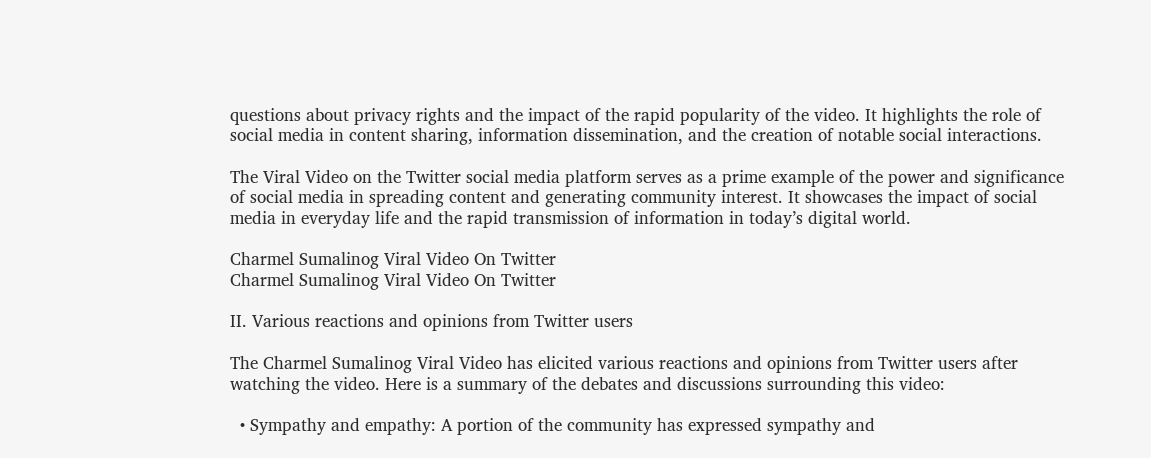questions about privacy rights and the impact of the rapid popularity of the video. It highlights the role of social media in content sharing, information dissemination, and the creation of notable social interactions.

The Viral Video on the Twitter social media platform serves as a prime example of the power and significance of social media in spreading content and generating community interest. It showcases the impact of social media in everyday life and the rapid transmission of information in today’s digital world.

Charmel Sumalinog Viral Video On Twitter
Charmel Sumalinog Viral Video On Twitter

II. Various reactions and opinions from Twitter users

The Charmel Sumalinog Viral Video has elicited various reactions and opinions from Twitter users after watching the video. Here is a summary of the debates and discussions surrounding this video:

  • Sympathy and empathy: A portion of the community has expressed sympathy and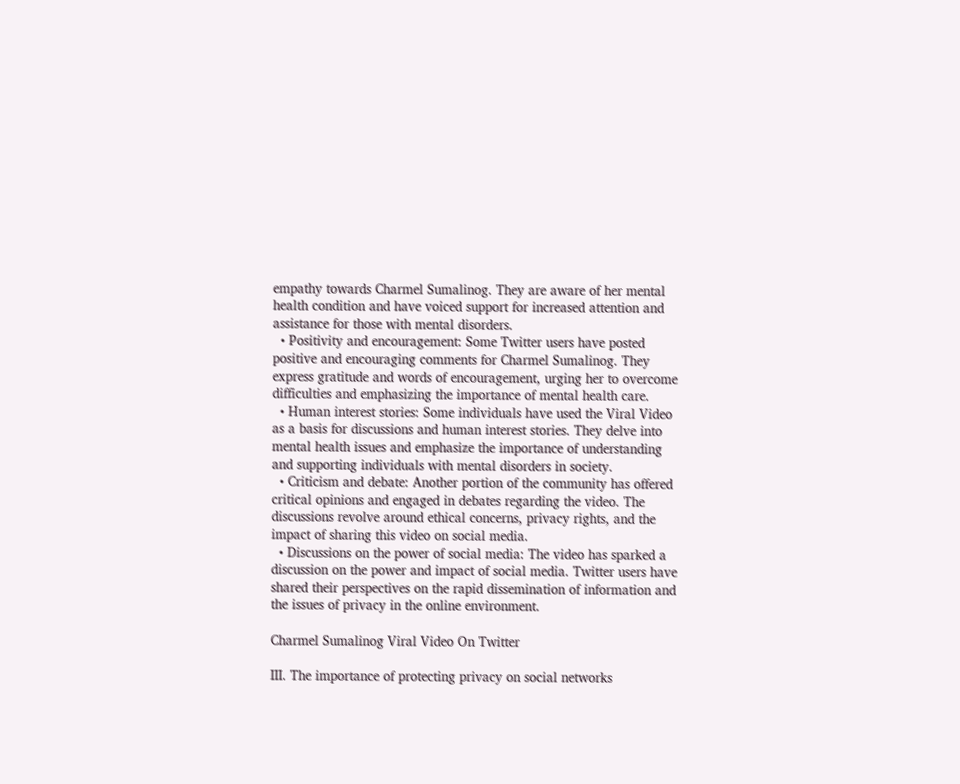empathy towards Charmel Sumalinog. They are aware of her mental health condition and have voiced support for increased attention and assistance for those with mental disorders.
  • Positivity and encouragement: Some Twitter users have posted positive and encouraging comments for Charmel Sumalinog. They express gratitude and words of encouragement, urging her to overcome difficulties and emphasizing the importance of mental health care.
  • Human interest stories: Some individuals have used the Viral Video as a basis for discussions and human interest stories. They delve into mental health issues and emphasize the importance of understanding and supporting individuals with mental disorders in society.
  • Criticism and debate: Another portion of the community has offered critical opinions and engaged in debates regarding the video. The discussions revolve around ethical concerns, privacy rights, and the impact of sharing this video on social media.
  • Discussions on the power of social media: The video has sparked a discussion on the power and impact of social media. Twitter users have shared their perspectives on the rapid dissemination of information and the issues of privacy in the online environment.

Charmel Sumalinog Viral Video On Twitter

III. The importance of protecting privacy on social networks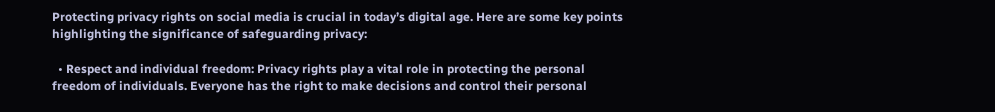Protecting privacy rights on social media is crucial in today’s digital age. Here are some key points highlighting the significance of safeguarding privacy:

  • Respect and individual freedom: Privacy rights play a vital role in protecting the personal freedom of individuals. Everyone has the right to make decisions and control their personal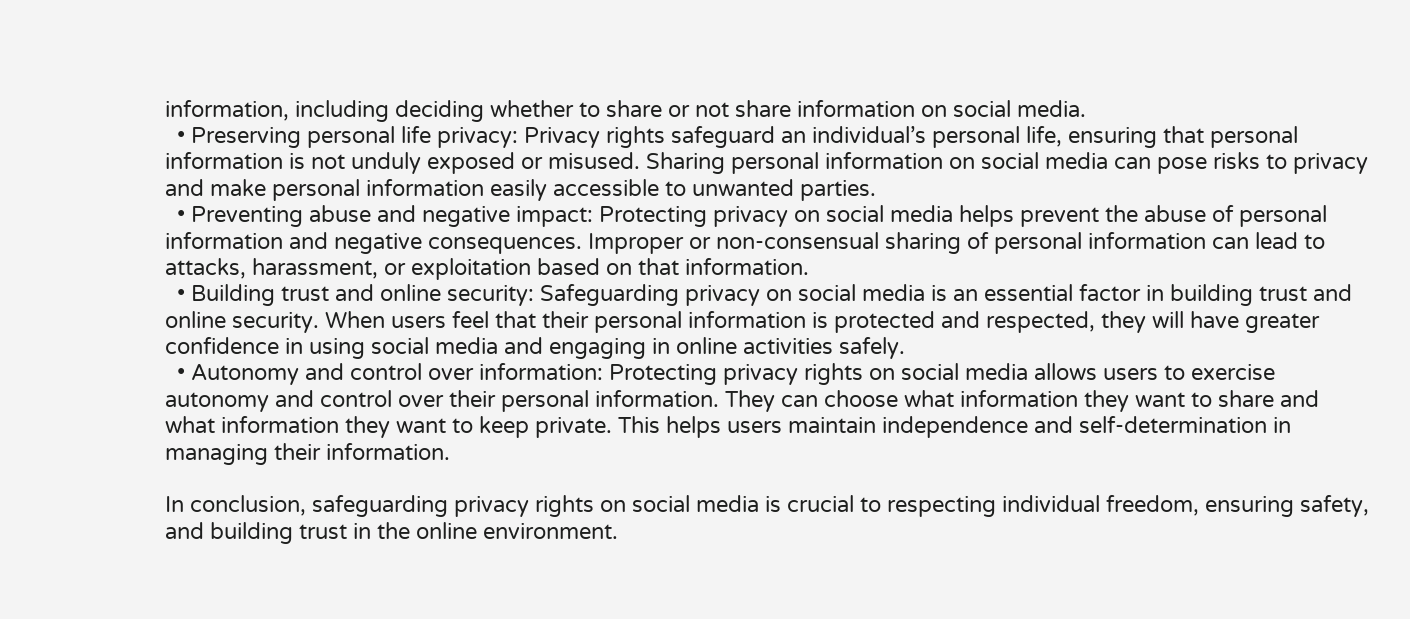information, including deciding whether to share or not share information on social media.
  • Preserving personal life privacy: Privacy rights safeguard an individual’s personal life, ensuring that personal information is not unduly exposed or misused. Sharing personal information on social media can pose risks to privacy and make personal information easily accessible to unwanted parties.
  • Preventing abuse and negative impact: Protecting privacy on social media helps prevent the abuse of personal information and negative consequences. Improper or non-consensual sharing of personal information can lead to attacks, harassment, or exploitation based on that information.
  • Building trust and online security: Safeguarding privacy on social media is an essential factor in building trust and online security. When users feel that their personal information is protected and respected, they will have greater confidence in using social media and engaging in online activities safely.
  • Autonomy and control over information: Protecting privacy rights on social media allows users to exercise autonomy and control over their personal information. They can choose what information they want to share and what information they want to keep private. This helps users maintain independence and self-determination in managing their information.

In conclusion, safeguarding privacy rights on social media is crucial to respecting individual freedom, ensuring safety, and building trust in the online environment.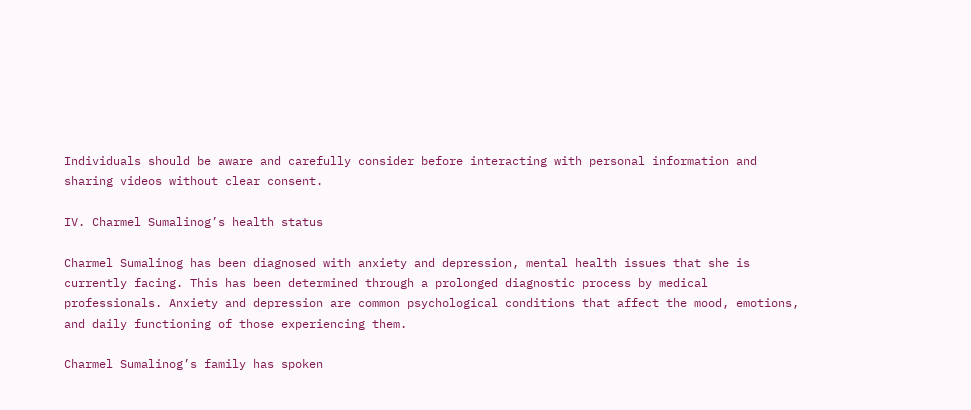Individuals should be aware and carefully consider before interacting with personal information and sharing videos without clear consent.

IV. Charmel Sumalinog’s health status

Charmel Sumalinog has been diagnosed with anxiety and depression, mental health issues that she is currently facing. This has been determined through a prolonged diagnostic process by medical professionals. Anxiety and depression are common psychological conditions that affect the mood, emotions, and daily functioning of those experiencing them.

Charmel Sumalinog’s family has spoken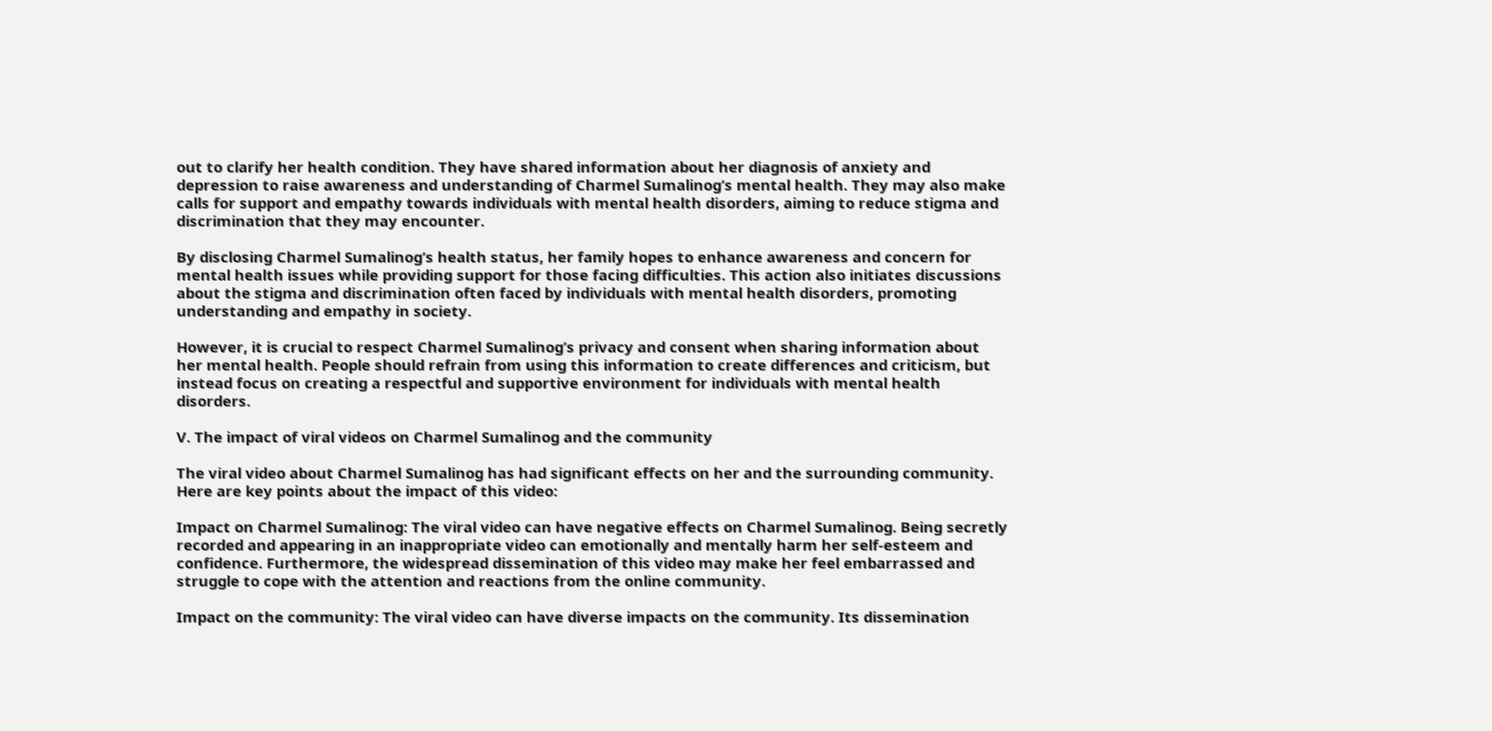out to clarify her health condition. They have shared information about her diagnosis of anxiety and depression to raise awareness and understanding of Charmel Sumalinog’s mental health. They may also make calls for support and empathy towards individuals with mental health disorders, aiming to reduce stigma and discrimination that they may encounter.

By disclosing Charmel Sumalinog’s health status, her family hopes to enhance awareness and concern for mental health issues while providing support for those facing difficulties. This action also initiates discussions about the stigma and discrimination often faced by individuals with mental health disorders, promoting understanding and empathy in society.

However, it is crucial to respect Charmel Sumalinog’s privacy and consent when sharing information about her mental health. People should refrain from using this information to create differences and criticism, but instead focus on creating a respectful and supportive environment for individuals with mental health disorders.

V. The impact of viral videos on Charmel Sumalinog and the community

The viral video about Charmel Sumalinog has had significant effects on her and the surrounding community. Here are key points about the impact of this video:

Impact on Charmel Sumalinog: The viral video can have negative effects on Charmel Sumalinog. Being secretly recorded and appearing in an inappropriate video can emotionally and mentally harm her self-esteem and confidence. Furthermore, the widespread dissemination of this video may make her feel embarrassed and struggle to cope with the attention and reactions from the online community.

Impact on the community: The viral video can have diverse impacts on the community. Its dissemination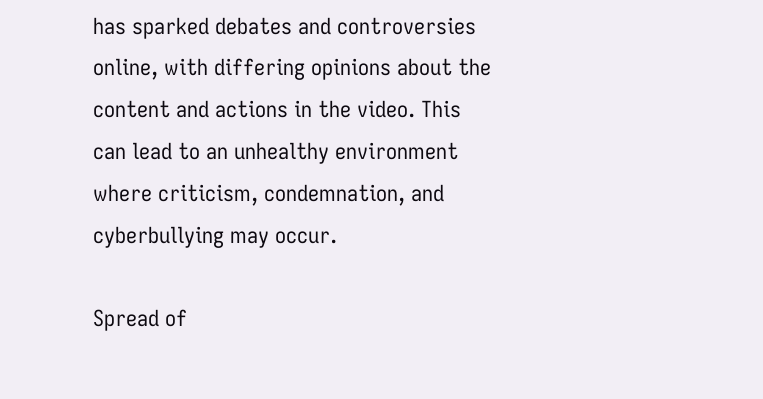has sparked debates and controversies online, with differing opinions about the content and actions in the video. This can lead to an unhealthy environment where criticism, condemnation, and cyberbullying may occur.

Spread of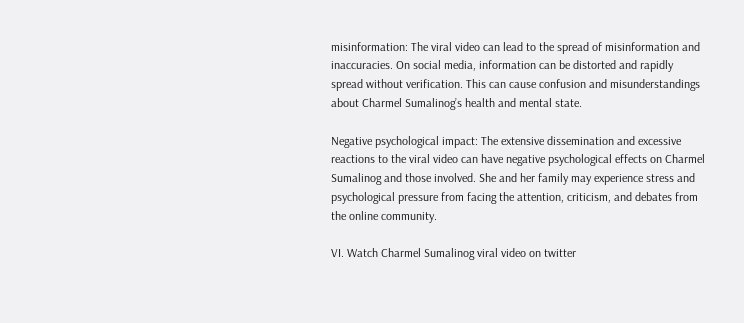misinformation: The viral video can lead to the spread of misinformation and inaccuracies. On social media, information can be distorted and rapidly spread without verification. This can cause confusion and misunderstandings about Charmel Sumalinog’s health and mental state.

Negative psychological impact: The extensive dissemination and excessive reactions to the viral video can have negative psychological effects on Charmel Sumalinog and those involved. She and her family may experience stress and psychological pressure from facing the attention, criticism, and debates from the online community.

VI. Watch Charmel Sumalinog viral video on twitter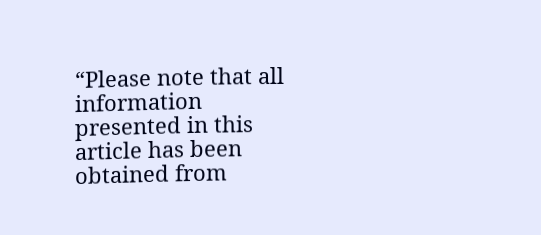“Please note that all information presented in this article has been obtained from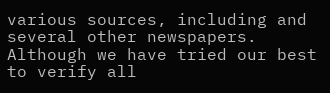various sources, including and several other newspapers. Although we have tried our best to verify all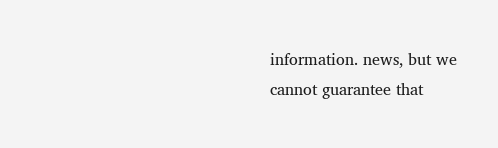information. news, but we cannot guarantee that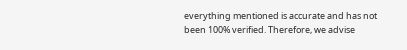everything mentioned is accurate and has not been 100% verified. Therefore, we advise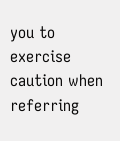you to exercise caution when referring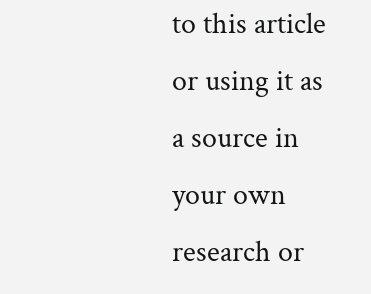to this article or using it as a source in your own research or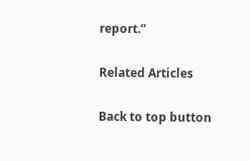report.”

Related Articles

Back to top button